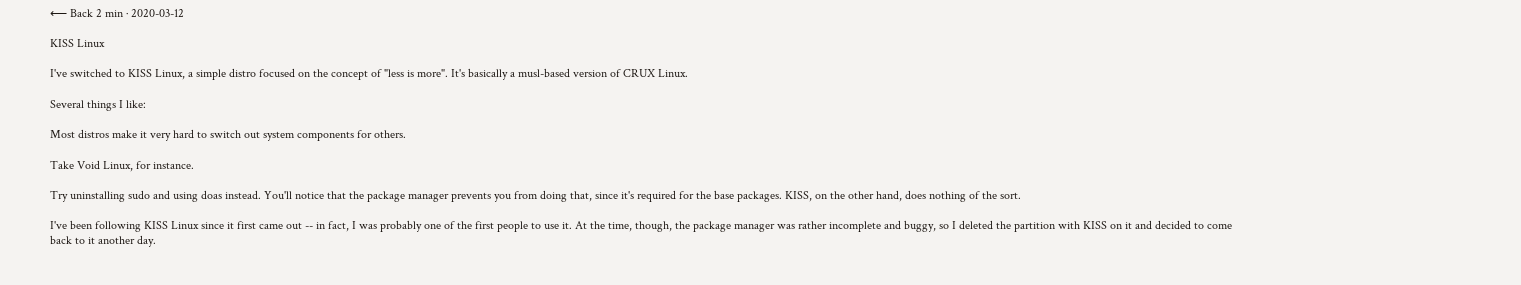⟵ Back 2 min · 2020-03-12

KISS Linux

I've switched to KISS Linux, a simple distro focused on the concept of "less is more". It's basically a musl-based version of CRUX Linux.

Several things I like:

Most distros make it very hard to switch out system components for others.

Take Void Linux, for instance.

Try uninstalling sudo and using doas instead. You'll notice that the package manager prevents you from doing that, since it's required for the base packages. KISS, on the other hand, does nothing of the sort.

I've been following KISS Linux since it first came out -- in fact, I was probably one of the first people to use it. At the time, though, the package manager was rather incomplete and buggy, so I deleted the partition with KISS on it and decided to come back to it another day.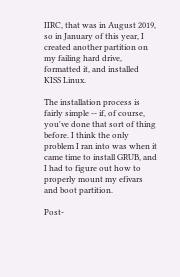IIRC, that was in August 2019, so in January of this year, I created another partition on my failing hard drive, formatted it, and installed KISS Linux.

The installation process is fairly simple -- if, of course, you've done that sort of thing before. I think the only problem I ran into was when it came time to install GRUB, and I had to figure out how to properly mount my efivars and boot partition.

Post-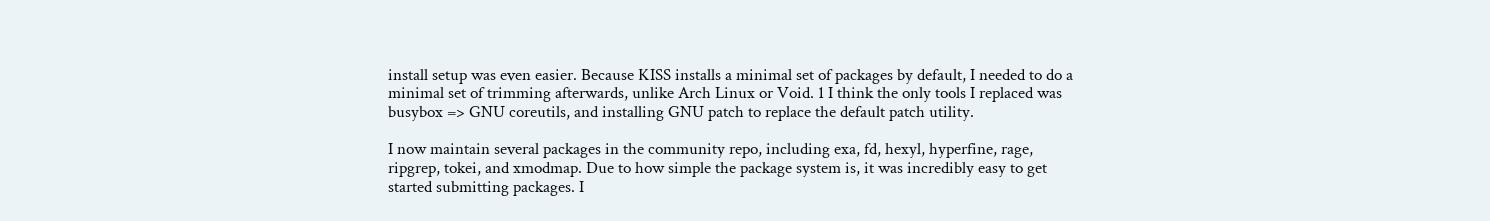install setup was even easier. Because KISS installs a minimal set of packages by default, I needed to do a minimal set of trimming afterwards, unlike Arch Linux or Void. 1 I think the only tools I replaced was busybox => GNU coreutils, and installing GNU patch to replace the default patch utility.

I now maintain several packages in the community repo, including exa, fd, hexyl, hyperfine, rage, ripgrep, tokei, and xmodmap. Due to how simple the package system is, it was incredibly easy to get started submitting packages. I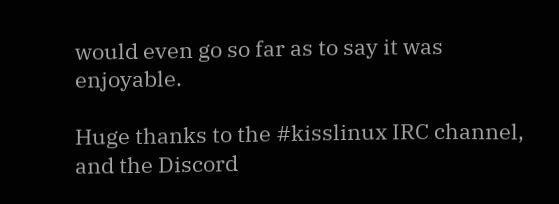would even go so far as to say it was enjoyable.

Huge thanks to the #kisslinux IRC channel, and the Discord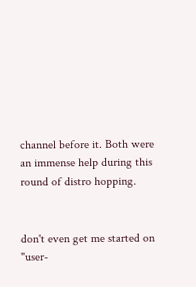channel before it. Both were an immense help during this round of distro hopping.


don't even get me started on "user-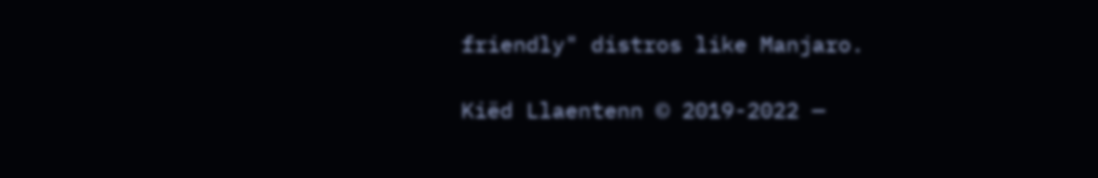friendly" distros like Manjaro.

Kiëd Llaentenn © 2019-2022 —